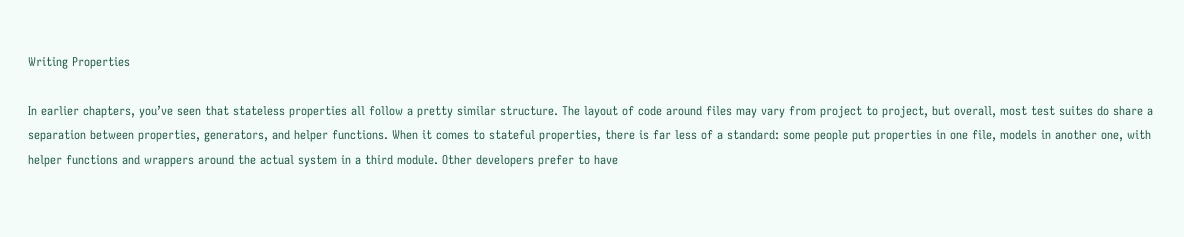Writing Properties

In earlier chapters, you’ve seen that stateless properties all follow a pretty similar structure. The layout of code around files may vary from project to project, but overall, most test suites do share a separation between properties, generators, and helper functions. When it comes to stateful properties, there is far less of a standard: some people put properties in one file, models in another one, with helper functions and wrappers around the actual system in a third module. Other developers prefer to have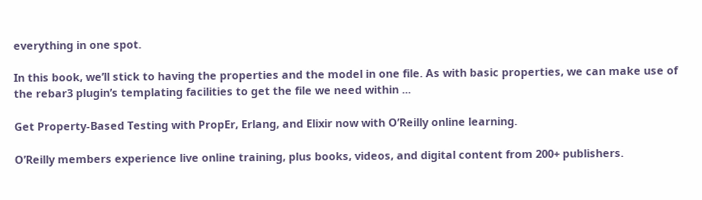everything in one spot.

In this book, we’ll stick to having the properties and the model in one file. As with basic properties, we can make use of the rebar3 plugin’s templating facilities to get the file we need within ...

Get Property-Based Testing with PropEr, Erlang, and Elixir now with O’Reilly online learning.

O’Reilly members experience live online training, plus books, videos, and digital content from 200+ publishers.